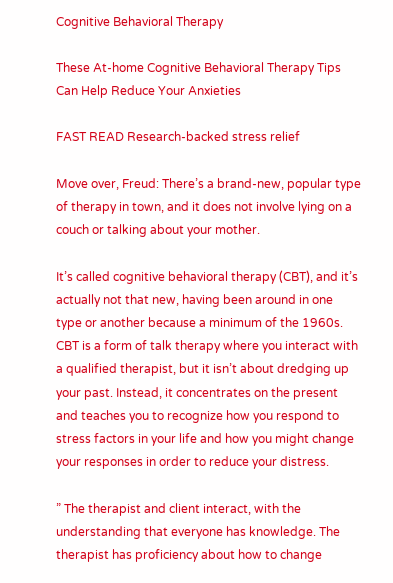Cognitive Behavioral Therapy

These At-home Cognitive Behavioral Therapy Tips Can Help Reduce Your Anxieties

FAST READ Research-backed stress relief

Move over, Freud: There’s a brand-new, popular type of therapy in town, and it does not involve lying on a couch or talking about your mother.

It’s called cognitive behavioral therapy (CBT), and it’s actually not that new, having been around in one type or another because a minimum of the 1960s. CBT is a form of talk therapy where you interact with a qualified therapist, but it isn’t about dredging up your past. Instead, it concentrates on the present and teaches you to recognize how you respond to stress factors in your life and how you might change your responses in order to reduce your distress.

” The therapist and client interact, with the understanding that everyone has knowledge. The therapist has proficiency about how to change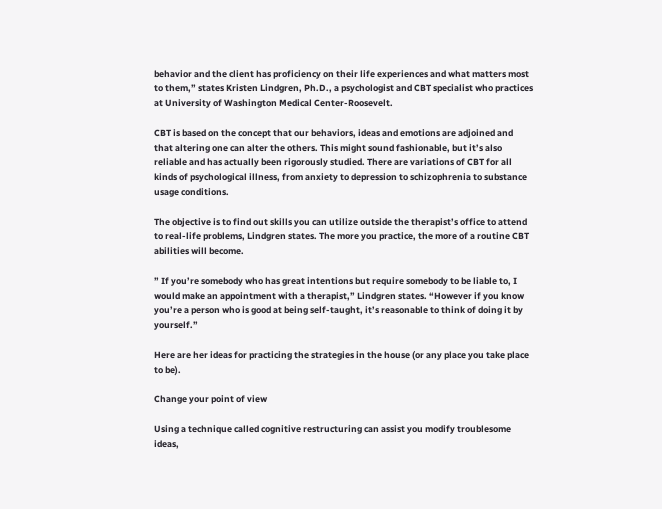behavior and the client has proficiency on their life experiences and what matters most to them,” states Kristen Lindgren, Ph.D., a psychologist and CBT specialist who practices at University of Washington Medical Center-Roosevelt.

CBT is based on the concept that our behaviors, ideas and emotions are adjoined and that altering one can alter the others. This might sound fashionable, but it’s also reliable and has actually been rigorously studied. There are variations of CBT for all kinds of psychological illness, from anxiety to depression to schizophrenia to substance usage conditions.

The objective is to find out skills you can utilize outside the therapist’s office to attend to real-life problems, Lindgren states. The more you practice, the more of a routine CBT abilities will become.

” If you’re somebody who has great intentions but require somebody to be liable to, I would make an appointment with a therapist,” Lindgren states. “However if you know you’re a person who is good at being self-taught, it’s reasonable to think of doing it by yourself.”

Here are her ideas for practicing the strategies in the house (or any place you take place to be).

Change your point of view

Using a technique called cognitive restructuring can assist you modify troublesome ideas,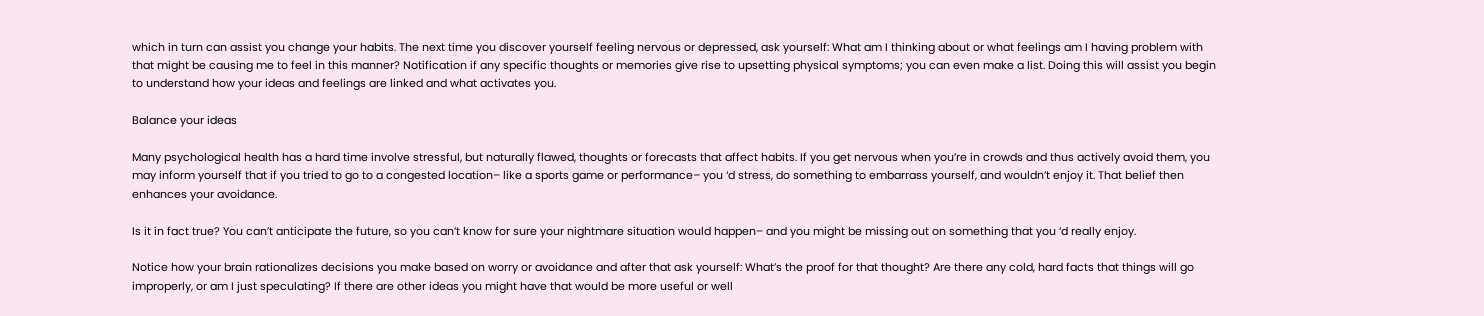which in turn can assist you change your habits. The next time you discover yourself feeling nervous or depressed, ask yourself: What am I thinking about or what feelings am I having problem with that might be causing me to feel in this manner? Notification if any specific thoughts or memories give rise to upsetting physical symptoms; you can even make a list. Doing this will assist you begin to understand how your ideas and feelings are linked and what activates you.

Balance your ideas

Many psychological health has a hard time involve stressful, but naturally flawed, thoughts or forecasts that affect habits. If you get nervous when you’re in crowds and thus actively avoid them, you may inform yourself that if you tried to go to a congested location– like a sports game or performance– you ‘d stress, do something to embarrass yourself, and wouldn’t enjoy it. That belief then enhances your avoidance.

Is it in fact true? You can’t anticipate the future, so you can’t know for sure your nightmare situation would happen– and you might be missing out on something that you ‘d really enjoy.

Notice how your brain rationalizes decisions you make based on worry or avoidance and after that ask yourself: What’s the proof for that thought? Are there any cold, hard facts that things will go improperly, or am I just speculating? If there are other ideas you might have that would be more useful or well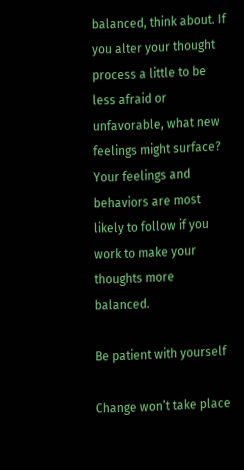balanced, think about. If you alter your thought process a little to be less afraid or unfavorable, what new feelings might surface? Your feelings and behaviors are most likely to follow if you work to make your thoughts more balanced.

Be patient with yourself

Change won’t take place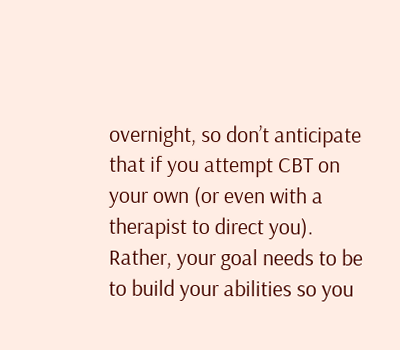overnight, so don’t anticipate that if you attempt CBT on your own (or even with a therapist to direct you). Rather, your goal needs to be to build your abilities so you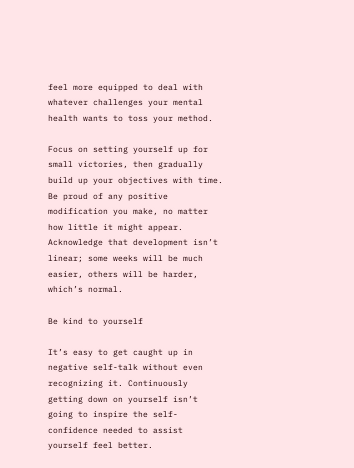feel more equipped to deal with whatever challenges your mental health wants to toss your method.

Focus on setting yourself up for small victories, then gradually build up your objectives with time. Be proud of any positive modification you make, no matter how little it might appear. Acknowledge that development isn’t linear; some weeks will be much easier, others will be harder, which’s normal.

Be kind to yourself

It’s easy to get caught up in negative self-talk without even recognizing it. Continuously getting down on yourself isn’t going to inspire the self-confidence needed to assist yourself feel better.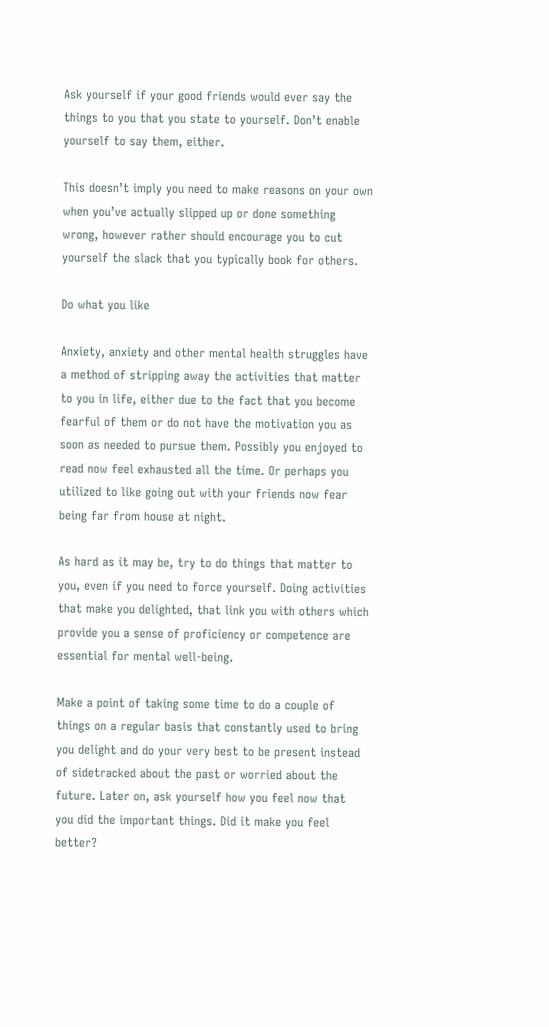Ask yourself if your good friends would ever say the things to you that you state to yourself. Don’t enable yourself to say them, either.

This doesn’t imply you need to make reasons on your own when you’ve actually slipped up or done something wrong, however rather should encourage you to cut yourself the slack that you typically book for others.

Do what you like

Anxiety, anxiety and other mental health struggles have a method of stripping away the activities that matter to you in life, either due to the fact that you become fearful of them or do not have the motivation you as soon as needed to pursue them. Possibly you enjoyed to read now feel exhausted all the time. Or perhaps you utilized to like going out with your friends now fear being far from house at night.

As hard as it may be, try to do things that matter to you, even if you need to force yourself. Doing activities that make you delighted, that link you with others which provide you a sense of proficiency or competence are essential for mental well-being.

Make a point of taking some time to do a couple of things on a regular basis that constantly used to bring you delight and do your very best to be present instead of sidetracked about the past or worried about the future. Later on, ask yourself how you feel now that you did the important things. Did it make you feel better?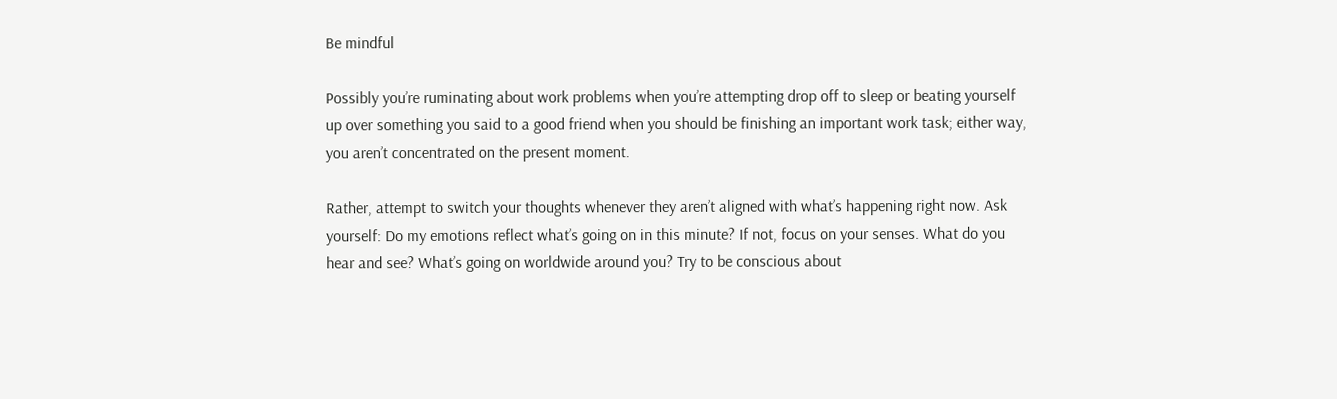Be mindful

Possibly you’re ruminating about work problems when you’re attempting drop off to sleep or beating yourself up over something you said to a good friend when you should be finishing an important work task; either way, you aren’t concentrated on the present moment.

Rather, attempt to switch your thoughts whenever they aren’t aligned with what’s happening right now. Ask yourself: Do my emotions reflect what’s going on in this minute? If not, focus on your senses. What do you hear and see? What’s going on worldwide around you? Try to be conscious about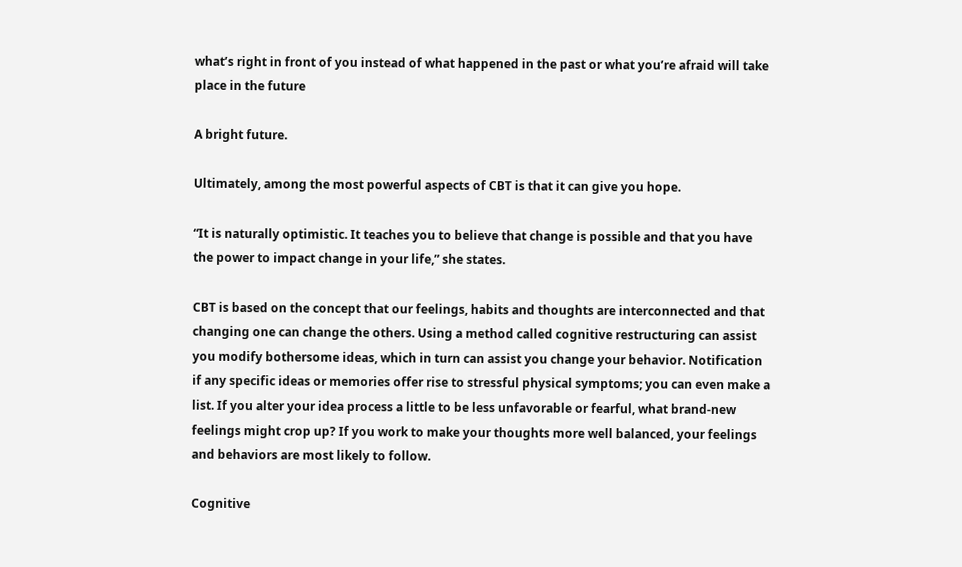what’s right in front of you instead of what happened in the past or what you’re afraid will take place in the future

A bright future.

Ultimately, among the most powerful aspects of CBT is that it can give you hope.

“It is naturally optimistic. It teaches you to believe that change is possible and that you have the power to impact change in your life,” she states.

CBT is based on the concept that our feelings, habits and thoughts are interconnected and that changing one can change the others. Using a method called cognitive restructuring can assist you modify bothersome ideas, which in turn can assist you change your behavior. Notification if any specific ideas or memories offer rise to stressful physical symptoms; you can even make a list. If you alter your idea process a little to be less unfavorable or fearful, what brand-new feelings might crop up? If you work to make your thoughts more well balanced, your feelings and behaviors are most likely to follow.

Cognitive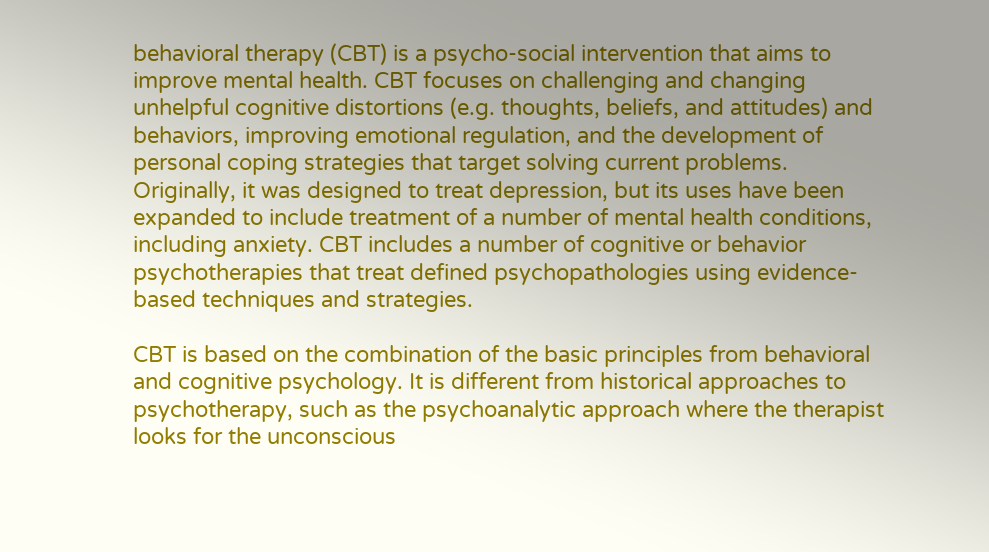behavioral therapy (CBT) is a psycho-social intervention that aims to improve mental health. CBT focuses on challenging and changing unhelpful cognitive distortions (e.g. thoughts, beliefs, and attitudes) and behaviors, improving emotional regulation, and the development of personal coping strategies that target solving current problems. Originally, it was designed to treat depression, but its uses have been expanded to include treatment of a number of mental health conditions, including anxiety. CBT includes a number of cognitive or behavior psychotherapies that treat defined psychopathologies using evidence-based techniques and strategies.

CBT is based on the combination of the basic principles from behavioral and cognitive psychology. It is different from historical approaches to psychotherapy, such as the psychoanalytic approach where the therapist looks for the unconscious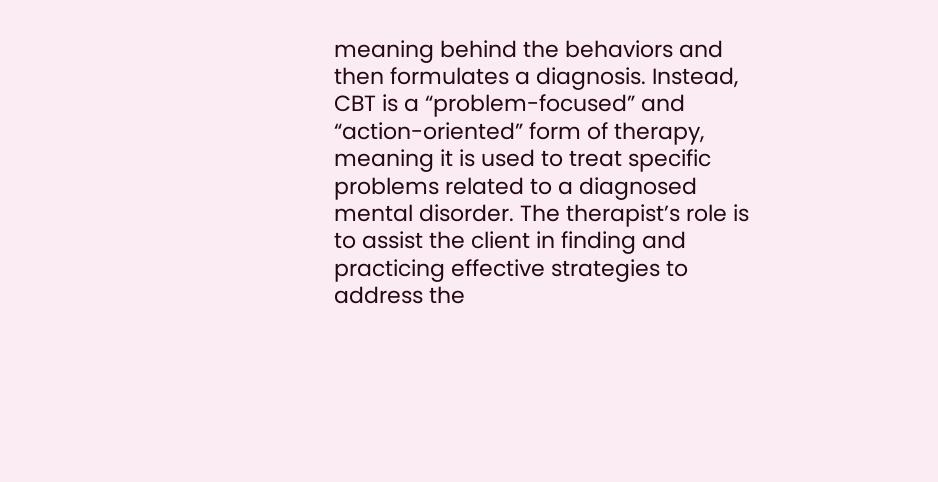meaning behind the behaviors and then formulates a diagnosis. Instead, CBT is a “problem-focused” and “action-oriented” form of therapy, meaning it is used to treat specific problems related to a diagnosed mental disorder. The therapist’s role is to assist the client in finding and practicing effective strategies to address the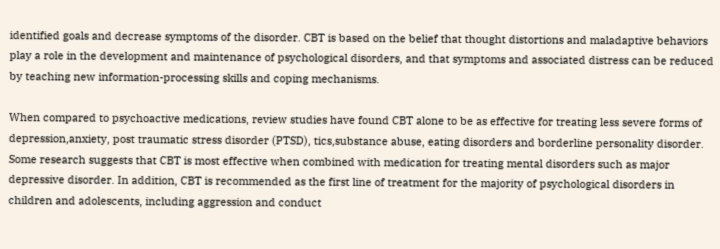identified goals and decrease symptoms of the disorder. CBT is based on the belief that thought distortions and maladaptive behaviors play a role in the development and maintenance of psychological disorders, and that symptoms and associated distress can be reduced by teaching new information-processing skills and coping mechanisms.

When compared to psychoactive medications, review studies have found CBT alone to be as effective for treating less severe forms of depression,anxiety, post traumatic stress disorder (PTSD), tics,substance abuse, eating disorders and borderline personality disorder. Some research suggests that CBT is most effective when combined with medication for treating mental disorders such as major depressive disorder. In addition, CBT is recommended as the first line of treatment for the majority of psychological disorders in children and adolescents, including aggression and conduct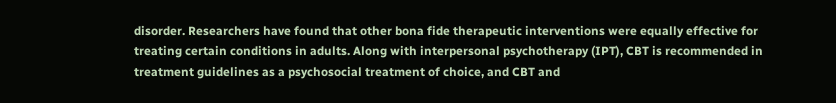disorder. Researchers have found that other bona fide therapeutic interventions were equally effective for treating certain conditions in adults. Along with interpersonal psychotherapy (IPT), CBT is recommended in treatment guidelines as a psychosocial treatment of choice, and CBT and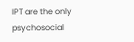IPT are the only psychosocial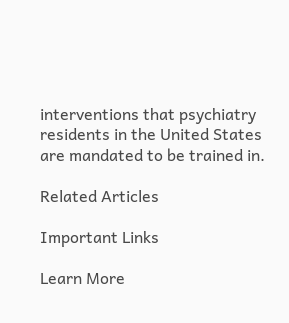interventions that psychiatry residents in the United States are mandated to be trained in.

Related Articles

Important Links

Learn More